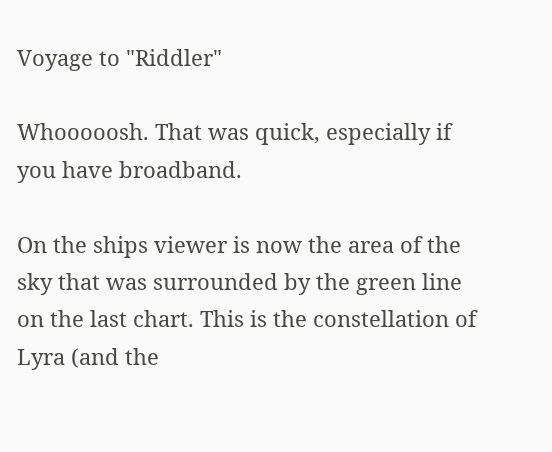Voyage to "Riddler"

Whooooosh. That was quick, especially if you have broadband.

On the ships viewer is now the area of the sky that was surrounded by the green line on the last chart. This is the constellation of Lyra (and the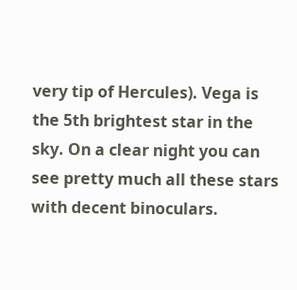very tip of Hercules). Vega is the 5th brightest star in the sky. On a clear night you can see pretty much all these stars with decent binoculars.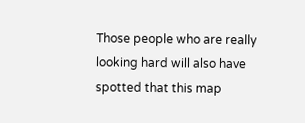Those people who are really looking hard will also have spotted that this map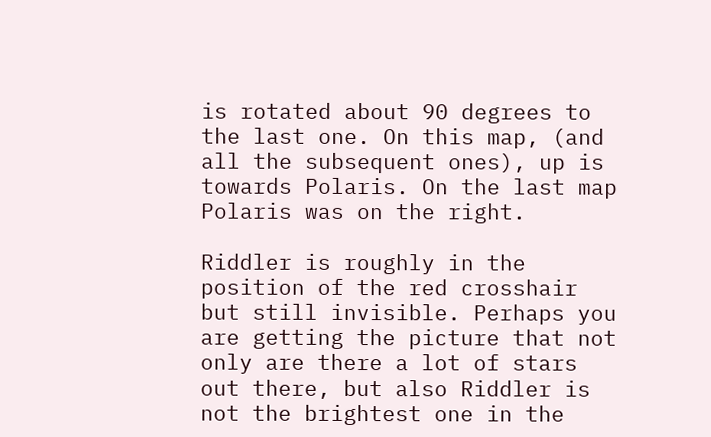is rotated about 90 degrees to the last one. On this map, (and all the subsequent ones), up is towards Polaris. On the last map Polaris was on the right.

Riddler is roughly in the position of the red crosshair but still invisible. Perhaps you are getting the picture that not only are there a lot of stars out there, but also Riddler is not the brightest one in the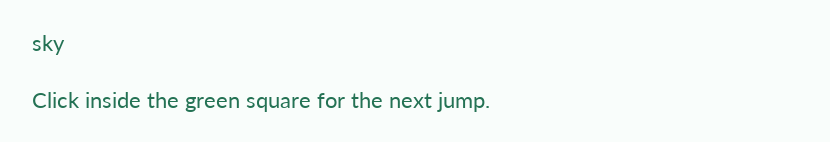sky

Click inside the green square for the next jump.